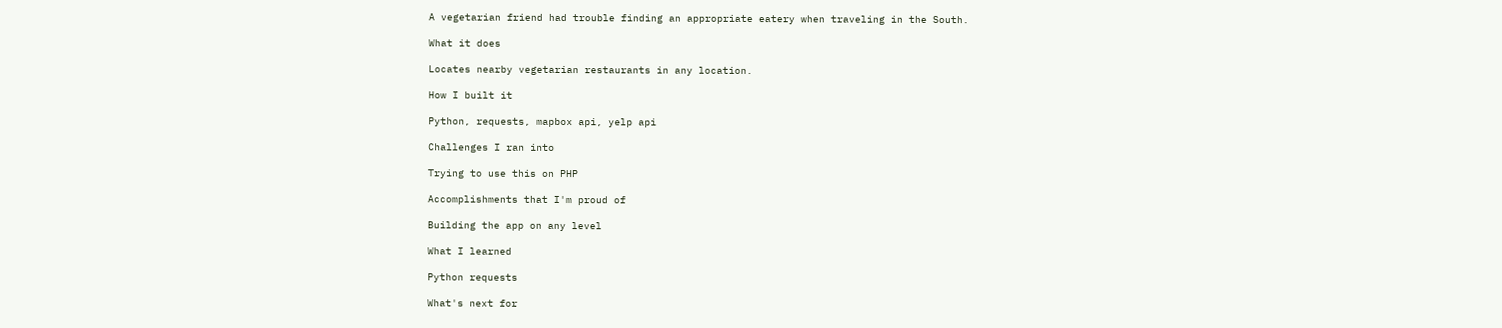A vegetarian friend had trouble finding an appropriate eatery when traveling in the South.

What it does

Locates nearby vegetarian restaurants in any location.

How I built it

Python, requests, mapbox api, yelp api

Challenges I ran into

Trying to use this on PHP

Accomplishments that I'm proud of

Building the app on any level

What I learned

Python requests

What's next for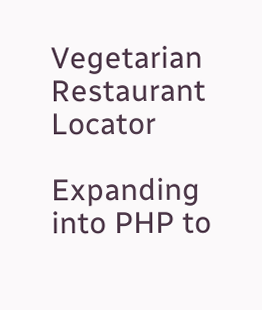Vegetarian Restaurant Locator

Expanding into PHP to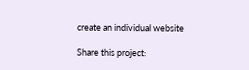create an individual website

Share this project: